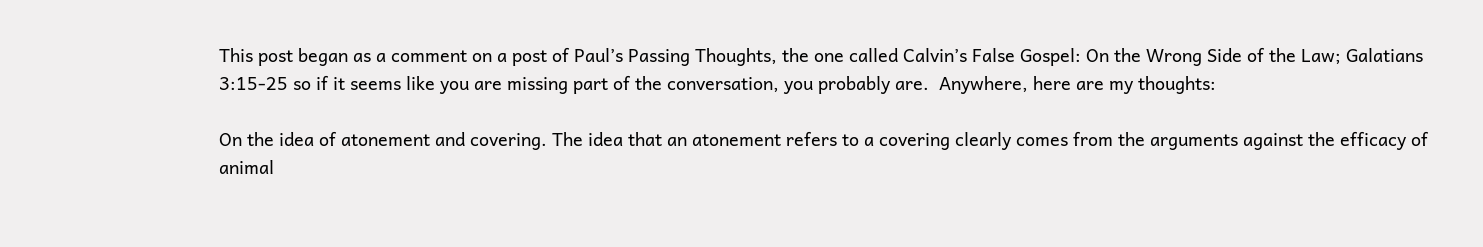This post began as a comment on a post of Paul’s Passing Thoughts, the one called Calvin’s False Gospel: On the Wrong Side of the Law; Galatians 3:15-25 so if it seems like you are missing part of the conversation, you probably are.  Anywhere, here are my thoughts:

On the idea of atonement and covering. The idea that an atonement refers to a covering clearly comes from the arguments against the efficacy of animal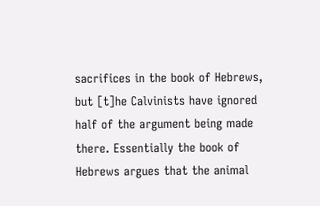sacrifices in the book of Hebrews, but [t]he Calvinists have ignored half of the argument being made there. Essentially the book of Hebrews argues that the animal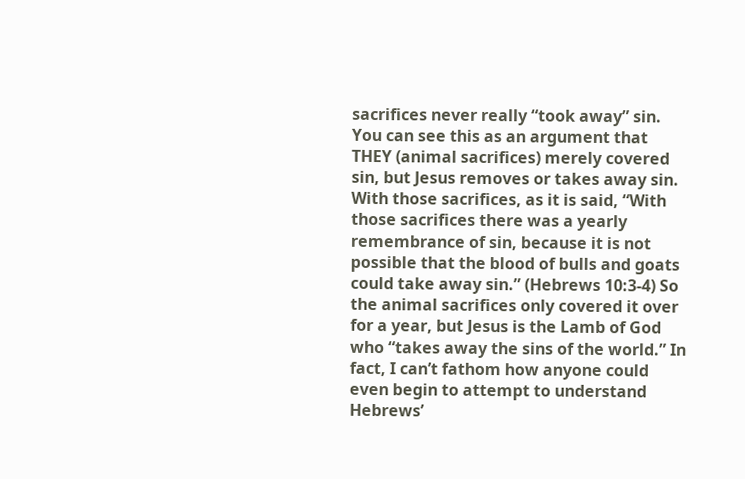sacrifices never really “took away” sin. You can see this as an argument that THEY (animal sacrifices) merely covered sin, but Jesus removes or takes away sin. With those sacrifices, as it is said, “With those sacrifices there was a yearly remembrance of sin, because it is not possible that the blood of bulls and goats could take away sin.” (Hebrews 10:3-4) So the animal sacrifices only covered it over for a year, but Jesus is the Lamb of God who “takes away the sins of the world.” In fact, I can’t fathom how anyone could even begin to attempt to understand Hebrews’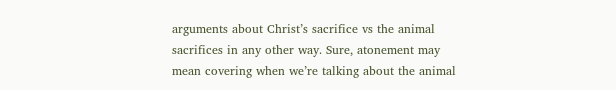arguments about Christ’s sacrifice vs the animal sacrifices in any other way. Sure, atonement may mean covering when we’re talking about the animal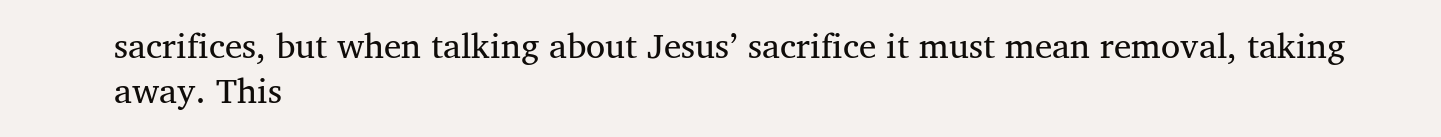sacrifices, but when talking about Jesus’ sacrifice it must mean removal, taking away. This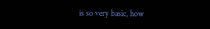is so very basic, how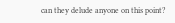can they delude anyone on this point?